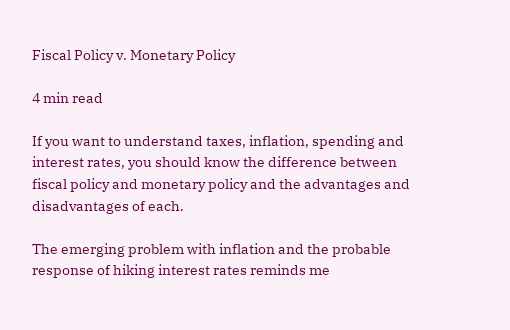Fiscal Policy v. Monetary Policy

4 min read

If you want to understand taxes, inflation, spending and interest rates, you should know the difference between fiscal policy and monetary policy and the advantages and disadvantages of each.

The emerging problem with inflation and the probable response of hiking interest rates reminds me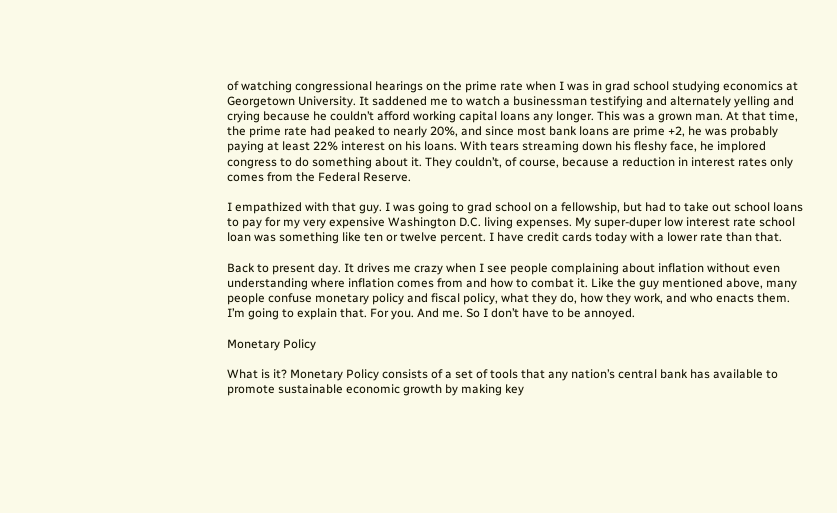of watching congressional hearings on the prime rate when I was in grad school studying economics at Georgetown University. It saddened me to watch a businessman testifying and alternately yelling and crying because he couldn’t afford working capital loans any longer. This was a grown man. At that time, the prime rate had peaked to nearly 20%, and since most bank loans are prime +2, he was probably paying at least 22% interest on his loans. With tears streaming down his fleshy face, he implored congress to do something about it. They couldn’t, of course, because a reduction in interest rates only comes from the Federal Reserve.

I empathized with that guy. I was going to grad school on a fellowship, but had to take out school loans to pay for my very expensive Washington D.C. living expenses. My super-duper low interest rate school loan was something like ten or twelve percent. I have credit cards today with a lower rate than that.

Back to present day. It drives me crazy when I see people complaining about inflation without even understanding where inflation comes from and how to combat it. Like the guy mentioned above, many people confuse monetary policy and fiscal policy, what they do, how they work, and who enacts them. I’m going to explain that. For you. And me. So I don’t have to be annoyed.

Monetary Policy

What is it? Monetary Policy consists of a set of tools that any nation’s central bank has available to promote sustainable economic growth by making key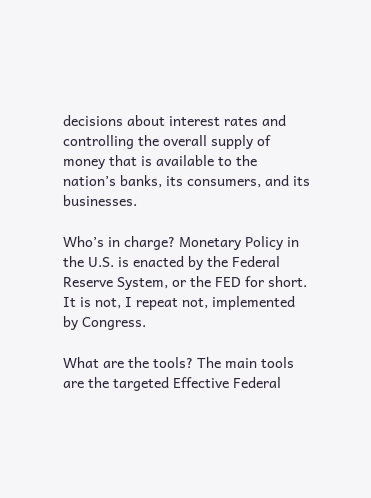decisions about interest rates and controlling the overall supply of money that is available to the nation’s banks, its consumers, and its businesses.

Who’s in charge? Monetary Policy in the U.S. is enacted by the Federal Reserve System, or the FED for short. It is not, I repeat not, implemented by Congress.

What are the tools? The main tools are the targeted Effective Federal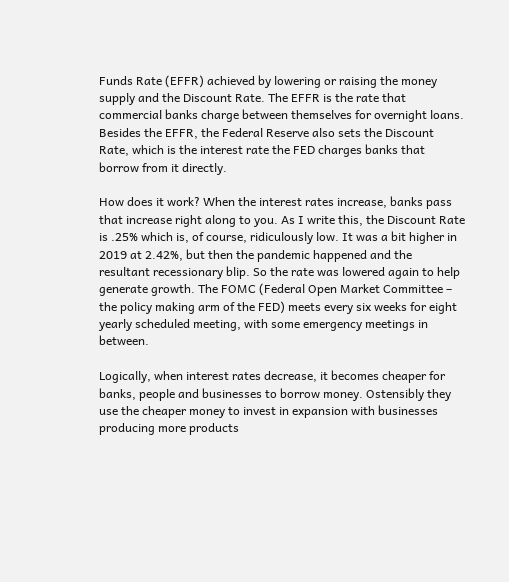Funds Rate (EFFR) achieved by lowering or raising the money supply and the Discount Rate. The EFFR is the rate that commercial banks charge between themselves for overnight loans. Besides the EFFR, the Federal Reserve also sets the Discount Rate, which is the interest rate the FED charges banks that borrow from it directly.

How does it work? When the interest rates increase, banks pass that increase right along to you. As I write this, the Discount Rate is .25% which is, of course, ridiculously low. It was a bit higher in 2019 at 2.42%, but then the pandemic happened and the resultant recessionary blip. So the rate was lowered again to help generate growth. The FOMC (Federal Open Market Committee – the policy making arm of the FED) meets every six weeks for eight yearly scheduled meeting, with some emergency meetings in between.

Logically, when interest rates decrease, it becomes cheaper for banks, people and businesses to borrow money. Ostensibly they use the cheaper money to invest in expansion with businesses producing more products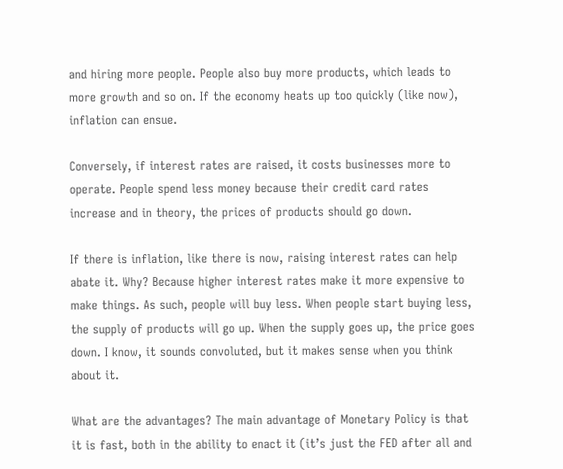and hiring more people. People also buy more products, which leads to more growth and so on. If the economy heats up too quickly (like now), inflation can ensue.

Conversely, if interest rates are raised, it costs businesses more to operate. People spend less money because their credit card rates increase and in theory, the prices of products should go down.

If there is inflation, like there is now, raising interest rates can help abate it. Why? Because higher interest rates make it more expensive to make things. As such, people will buy less. When people start buying less, the supply of products will go up. When the supply goes up, the price goes down. I know, it sounds convoluted, but it makes sense when you think about it.

What are the advantages? The main advantage of Monetary Policy is that it is fast, both in the ability to enact it (it’s just the FED after all and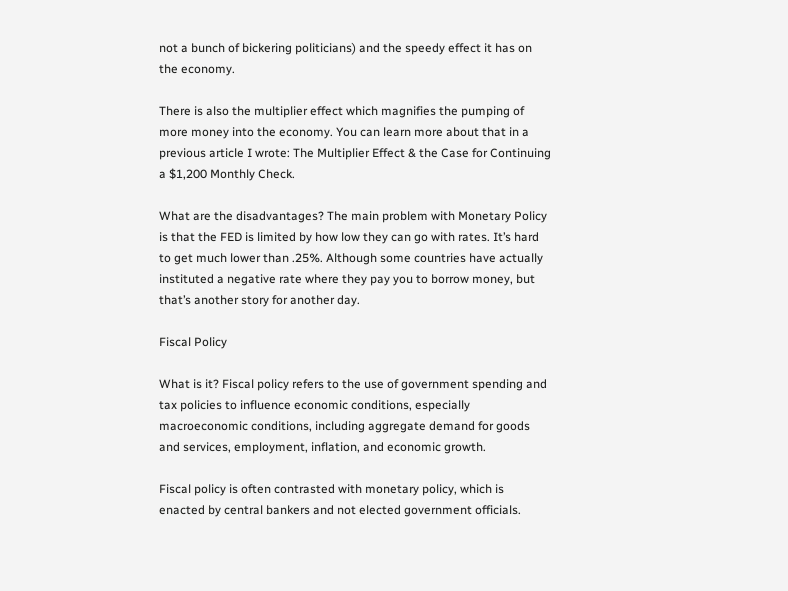not a bunch of bickering politicians) and the speedy effect it has on the economy.

There is also the multiplier effect which magnifies the pumping of more money into the economy. You can learn more about that in a previous article I wrote: The Multiplier Effect & the Case for Continuing a $1,200 Monthly Check.

What are the disadvantages? The main problem with Monetary Policy is that the FED is limited by how low they can go with rates. It’s hard to get much lower than .25%. Although some countries have actually instituted a negative rate where they pay you to borrow money, but that’s another story for another day.

Fiscal Policy

What is it? Fiscal policy refers to the use of government spending and tax policies to influence economic conditions, especially macroeconomic conditions, including aggregate demand for goods and services, employment, inflation, and economic growth.

Fiscal policy is often contrasted with monetary policy, which is enacted by central bankers and not elected government officials.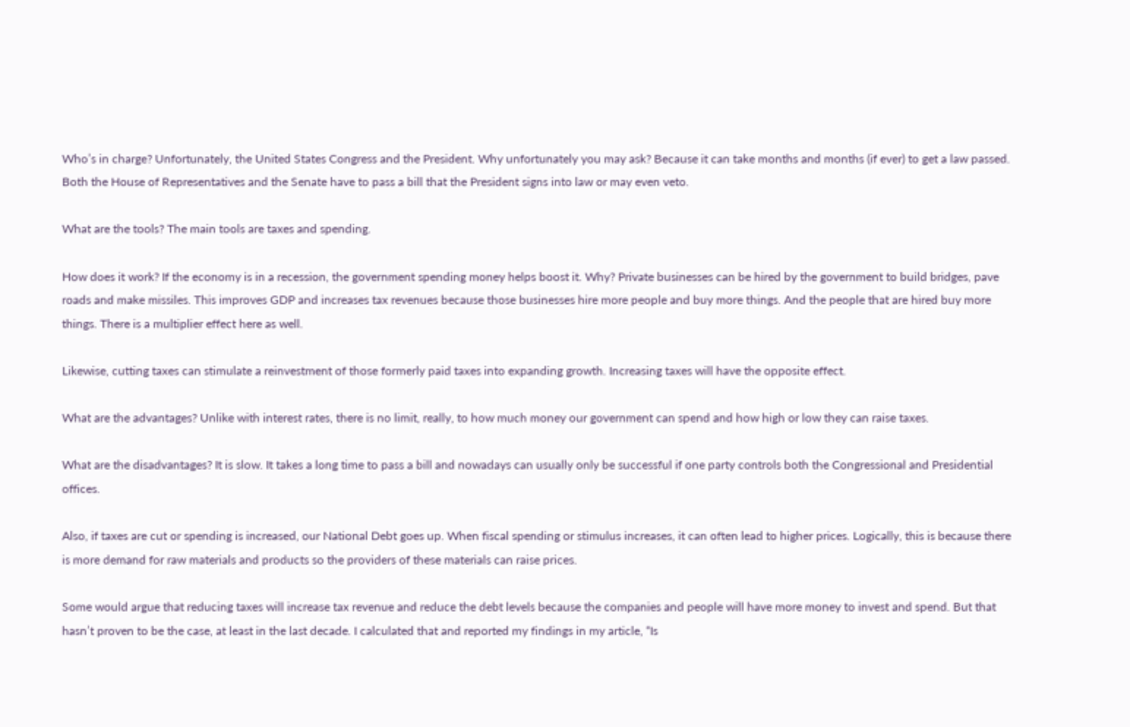Who’s in charge? Unfortunately, the United States Congress and the President. Why unfortunately you may ask? Because it can take months and months (if ever) to get a law passed. Both the House of Representatives and the Senate have to pass a bill that the President signs into law or may even veto.

What are the tools? The main tools are taxes and spending.

How does it work? If the economy is in a recession, the government spending money helps boost it. Why? Private businesses can be hired by the government to build bridges, pave roads and make missiles. This improves GDP and increases tax revenues because those businesses hire more people and buy more things. And the people that are hired buy more things. There is a multiplier effect here as well.

Likewise, cutting taxes can stimulate a reinvestment of those formerly paid taxes into expanding growth. Increasing taxes will have the opposite effect.

What are the advantages? Unlike with interest rates, there is no limit, really, to how much money our government can spend and how high or low they can raise taxes.

What are the disadvantages? It is slow. It takes a long time to pass a bill and nowadays can usually only be successful if one party controls both the Congressional and Presidential offices.

Also, if taxes are cut or spending is increased, our National Debt goes up. When fiscal spending or stimulus increases, it can often lead to higher prices. Logically, this is because there is more demand for raw materials and products so the providers of these materials can raise prices.

Some would argue that reducing taxes will increase tax revenue and reduce the debt levels because the companies and people will have more money to invest and spend. But that hasn’t proven to be the case, at least in the last decade. I calculated that and reported my findings in my article, “Is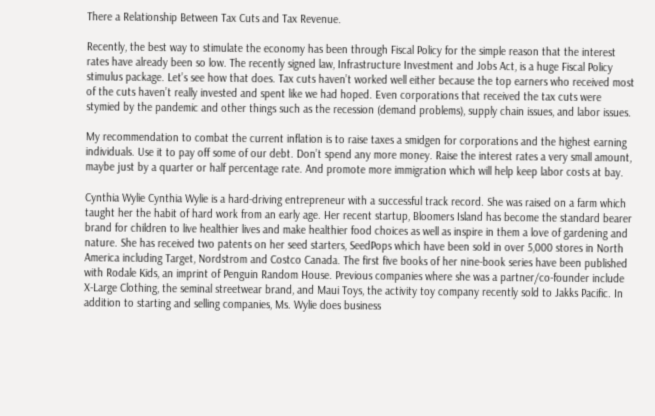There a Relationship Between Tax Cuts and Tax Revenue.

Recently, the best way to stimulate the economy has been through Fiscal Policy for the simple reason that the interest rates have already been so low. The recently signed law, Infrastructure Investment and Jobs Act, is a huge Fiscal Policy stimulus package. Let’s see how that does. Tax cuts haven’t worked well either because the top earners who received most of the cuts haven’t really invested and spent like we had hoped. Even corporations that received the tax cuts were stymied by the pandemic and other things such as the recession (demand problems), supply chain issues, and labor issues.

My recommendation to combat the current inflation is to raise taxes a smidgen for corporations and the highest earning individuals. Use it to pay off some of our debt. Don’t spend any more money. Raise the interest rates a very small amount, maybe just by a quarter or half percentage rate. And promote more immigration which will help keep labor costs at bay.

Cynthia Wylie Cynthia Wylie is a hard-driving entrepreneur with a successful track record. She was raised on a farm which taught her the habit of hard work from an early age. Her recent startup, Bloomers Island has become the standard bearer brand for children to live healthier lives and make healthier food choices as well as inspire in them a love of gardening and nature. She has received two patents on her seed starters, SeedPops which have been sold in over 5,000 stores in North America including Target, Nordstrom and Costco Canada. The first five books of her nine-book series have been published with Rodale Kids, an imprint of Penguin Random House. Previous companies where she was a partner/co-founder include X-Large Clothing, the seminal streetwear brand, and Maui Toys, the activity toy company recently sold to Jakks Pacific. In addition to starting and selling companies, Ms. Wylie does business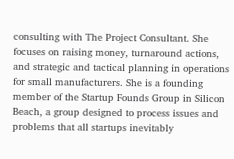consulting with The Project Consultant. She focuses on raising money, turnaround actions, and strategic and tactical planning in operations for small manufacturers. She is a founding member of the Startup Founds Group in Silicon Beach, a group designed to process issues and problems that all startups inevitably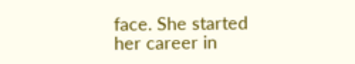face. She started her career in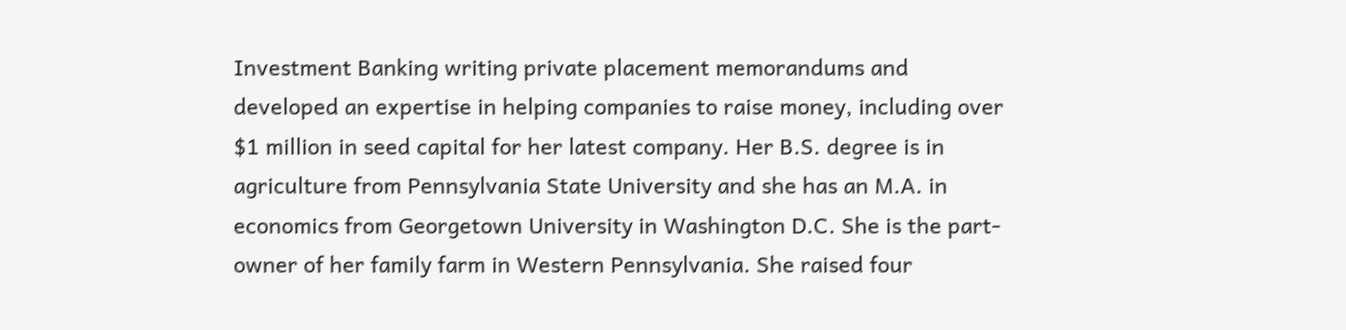Investment Banking writing private placement memorandums and developed an expertise in helping companies to raise money, including over $1 million in seed capital for her latest company. Her B.S. degree is in agriculture from Pennsylvania State University and she has an M.A. in economics from Georgetown University in Washington D.C. She is the part-owner of her family farm in Western Pennsylvania. She raised four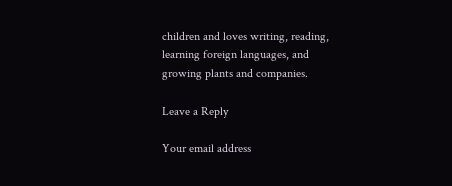children and loves writing, reading, learning foreign languages, and growing plants and companies.

Leave a Reply

Your email address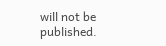will not be published.